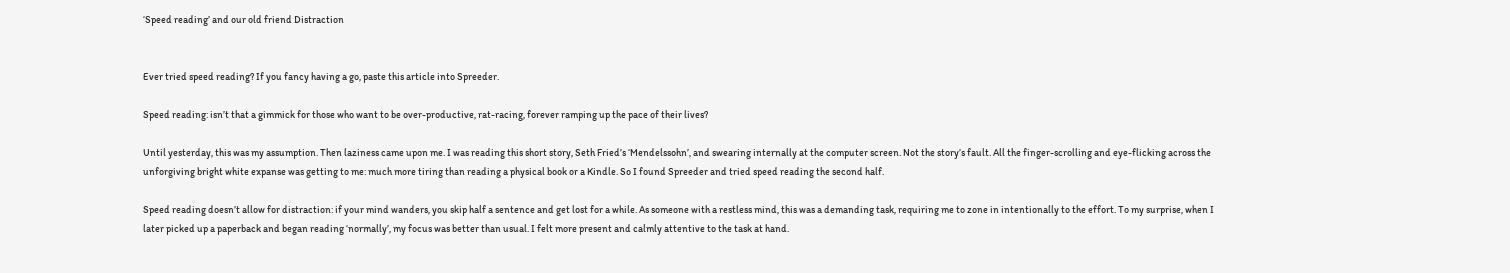‘Speed reading’ and our old friend Distraction


Ever tried speed reading? If you fancy having a go, paste this article into Spreeder.

Speed reading: isn’t that a gimmick for those who want to be over-productive, rat-racing, forever ramping up the pace of their lives?

Until yesterday, this was my assumption. Then laziness came upon me. I was reading this short story, Seth Fried’s ‘Mendelssohn’, and swearing internally at the computer screen. Not the story’s fault. All the finger-scrolling and eye-flicking across the unforgiving bright white expanse was getting to me: much more tiring than reading a physical book or a Kindle. So I found Spreeder and tried speed reading the second half.

Speed reading doesn’t allow for distraction: if your mind wanders, you skip half a sentence and get lost for a while. As someone with a restless mind, this was a demanding task, requiring me to zone in intentionally to the effort. To my surprise, when I later picked up a paperback and began reading ‘normally’, my focus was better than usual. I felt more present and calmly attentive to the task at hand.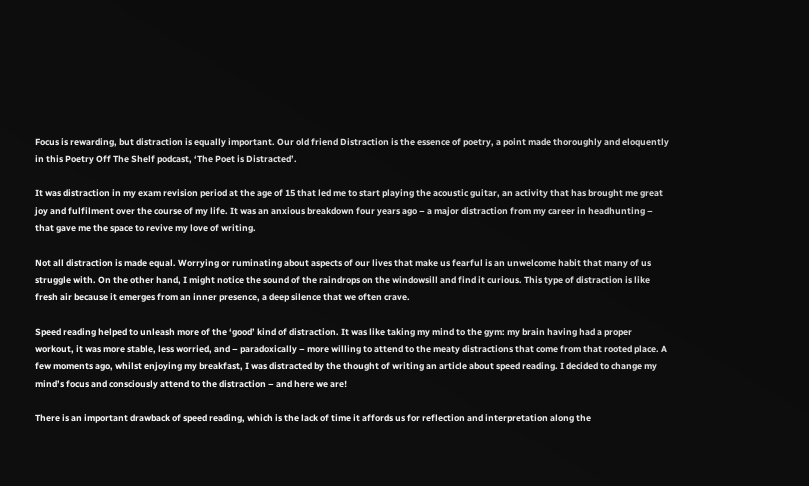Focus is rewarding, but distraction is equally important. Our old friend Distraction is the essence of poetry, a point made thoroughly and eloquently in this Poetry Off The Shelf podcast, ‘The Poet is Distracted’.

It was distraction in my exam revision period at the age of 15 that led me to start playing the acoustic guitar, an activity that has brought me great joy and fulfilment over the course of my life. It was an anxious breakdown four years ago – a major distraction from my career in headhunting – that gave me the space to revive my love of writing.

Not all distraction is made equal. Worrying or ruminating about aspects of our lives that make us fearful is an unwelcome habit that many of us struggle with. On the other hand, I might notice the sound of the raindrops on the windowsill and find it curious. This type of distraction is like fresh air because it emerges from an inner presence, a deep silence that we often crave.

Speed reading helped to unleash more of the ‘good’ kind of distraction. It was like taking my mind to the gym: my brain having had a proper workout, it was more stable, less worried, and – paradoxically – more willing to attend to the meaty distractions that come from that rooted place. A few moments ago, whilst enjoying my breakfast, I was distracted by the thought of writing an article about speed reading. I decided to change my mind’s focus and consciously attend to the distraction – and here we are!

There is an important drawback of speed reading, which is the lack of time it affords us for reflection and interpretation along the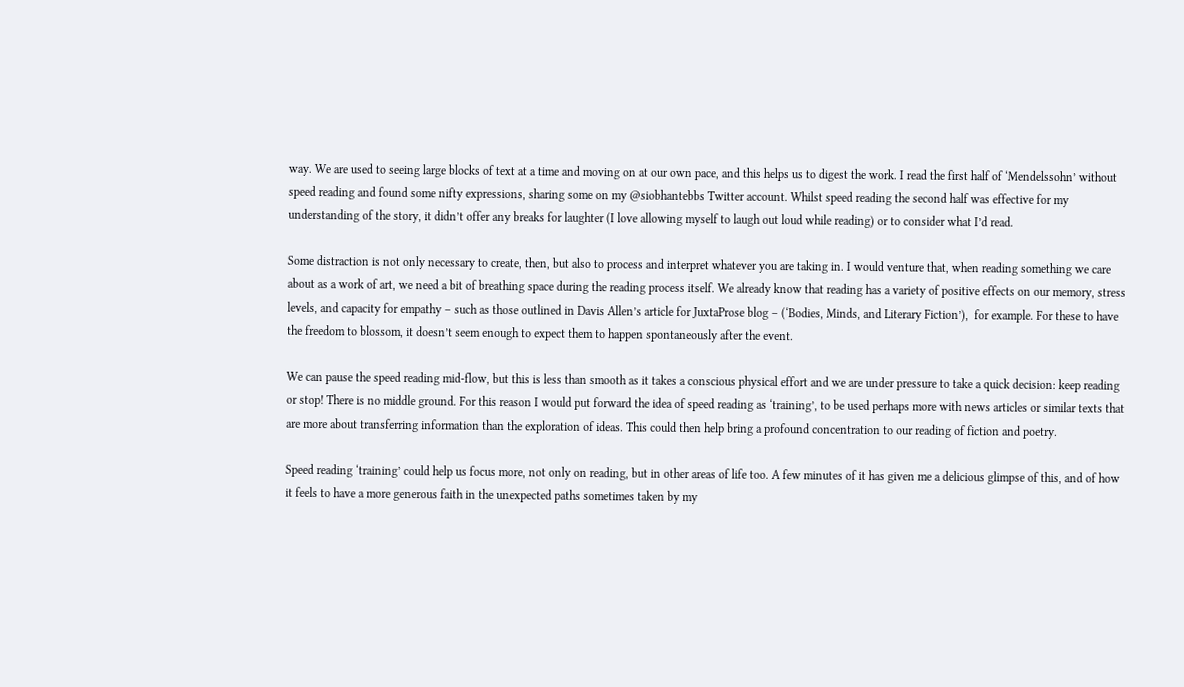way. We are used to seeing large blocks of text at a time and moving on at our own pace, and this helps us to digest the work. I read the first half of ‘Mendelssohn’ without speed reading and found some nifty expressions, sharing some on my @siobhantebbs Twitter account. Whilst speed reading the second half was effective for my understanding of the story, it didn’t offer any breaks for laughter (I love allowing myself to laugh out loud while reading) or to consider what I’d read.

Some distraction is not only necessary to create, then, but also to process and interpret whatever you are taking in. I would venture that, when reading something we care about as a work of art, we need a bit of breathing space during the reading process itself. We already know that reading has a variety of positive effects on our memory, stress levels, and capacity for empathy – such as those outlined in Davis Allen’s article for JuxtaProse blog – (‘Bodies, Minds, and Literary Fiction’),  for example. For these to have the freedom to blossom, it doesn’t seem enough to expect them to happen spontaneously after the event.

We can pause the speed reading mid-flow, but this is less than smooth as it takes a conscious physical effort and we are under pressure to take a quick decision: keep reading or stop! There is no middle ground. For this reason I would put forward the idea of speed reading as ‘training’, to be used perhaps more with news articles or similar texts that are more about transferring information than the exploration of ideas. This could then help bring a profound concentration to our reading of fiction and poetry.

Speed reading ‘training’ could help us focus more, not only on reading, but in other areas of life too. A few minutes of it has given me a delicious glimpse of this, and of how it feels to have a more generous faith in the unexpected paths sometimes taken by my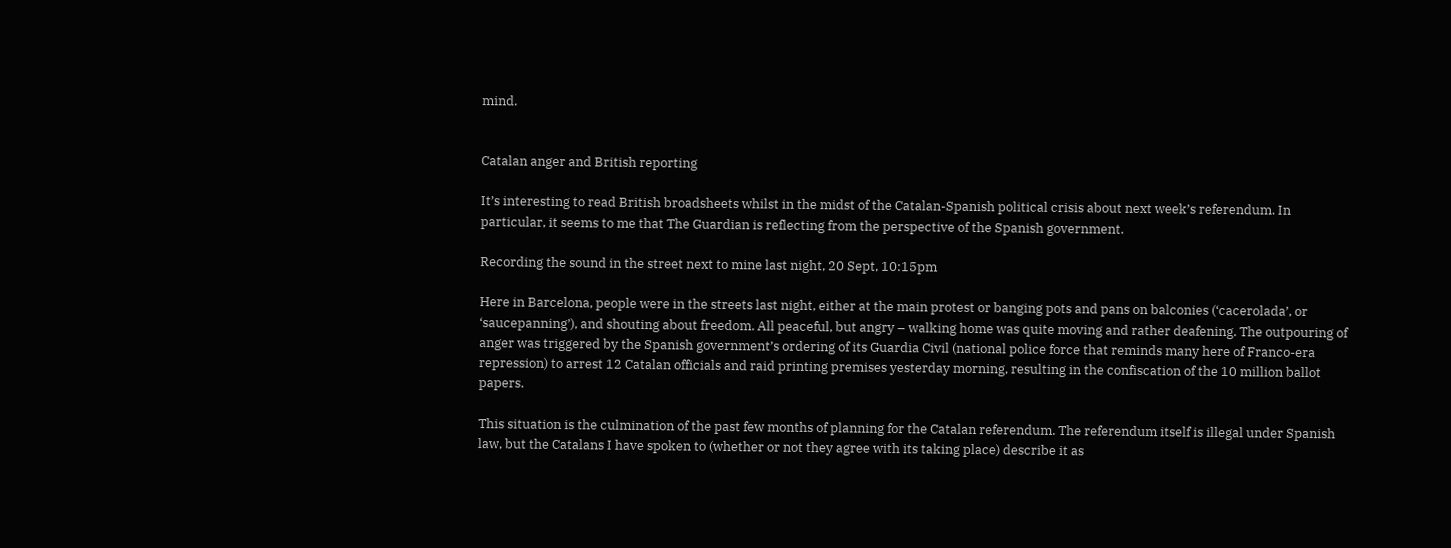mind.


Catalan anger and British reporting

It’s interesting to read British broadsheets whilst in the midst of the Catalan-Spanish political crisis about next week’s referendum. In particular, it seems to me that The Guardian is reflecting from the perspective of the Spanish government.

Recording the sound in the street next to mine last night, 20 Sept, 10:15pm

Here in Barcelona, people were in the streets last night, either at the main protest or banging pots and pans on balconies (‘cacerolada’, or ‘saucepanning’), and shouting about freedom. All peaceful, but angry – walking home was quite moving and rather deafening. The outpouring of anger was triggered by the Spanish government’s ordering of its Guardia Civil (national police force that reminds many here of Franco-era repression) to arrest 12 Catalan officials and raid printing premises yesterday morning, resulting in the confiscation of the 10 million ballot papers.

This situation is the culmination of the past few months of planning for the Catalan referendum. The referendum itself is illegal under Spanish law, but the Catalans I have spoken to (whether or not they agree with its taking place) describe it as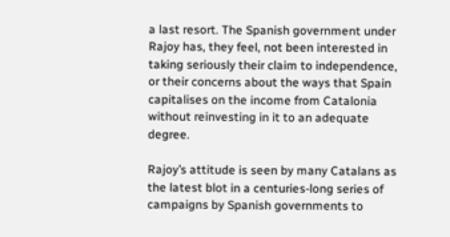a last resort. The Spanish government under Rajoy has, they feel, not been interested in taking seriously their claim to independence, or their concerns about the ways that Spain capitalises on the income from Catalonia without reinvesting in it to an adequate degree.

Rajoy’s attitude is seen by many Catalans as the latest blot in a centuries-long series of campaigns by Spanish governments to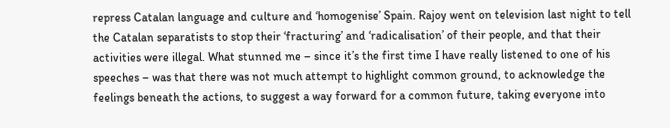repress Catalan language and culture and ‘homogenise’ Spain. Rajoy went on television last night to tell the Catalan separatists to stop their ‘fracturing’ and ‘radicalisation’ of their people, and that their activities were illegal. What stunned me – since it’s the first time I have really listened to one of his speeches – was that there was not much attempt to highlight common ground, to acknowledge the feelings beneath the actions, to suggest a way forward for a common future, taking everyone into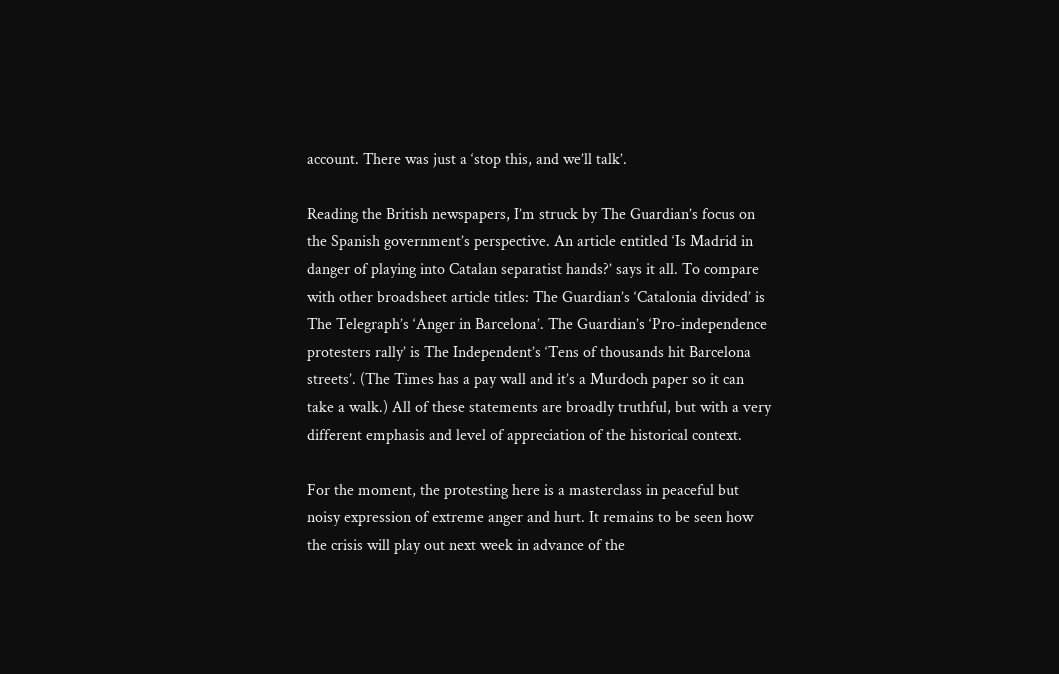account. There was just a ‘stop this, and we’ll talk’.

Reading the British newspapers, I’m struck by The Guardian’s focus on the Spanish government’s perspective. An article entitled ‘Is Madrid in danger of playing into Catalan separatist hands?’ says it all. To compare with other broadsheet article titles: The Guardian’s ‘Catalonia divided’ is The Telegraph’s ‘Anger in Barcelona’. The Guardian’s ‘Pro-independence protesters rally’ is The Independent’s ‘Tens of thousands hit Barcelona streets’. (The Times has a pay wall and it’s a Murdoch paper so it can take a walk.) All of these statements are broadly truthful, but with a very different emphasis and level of appreciation of the historical context.

For the moment, the protesting here is a masterclass in peaceful but noisy expression of extreme anger and hurt. It remains to be seen how the crisis will play out next week in advance of the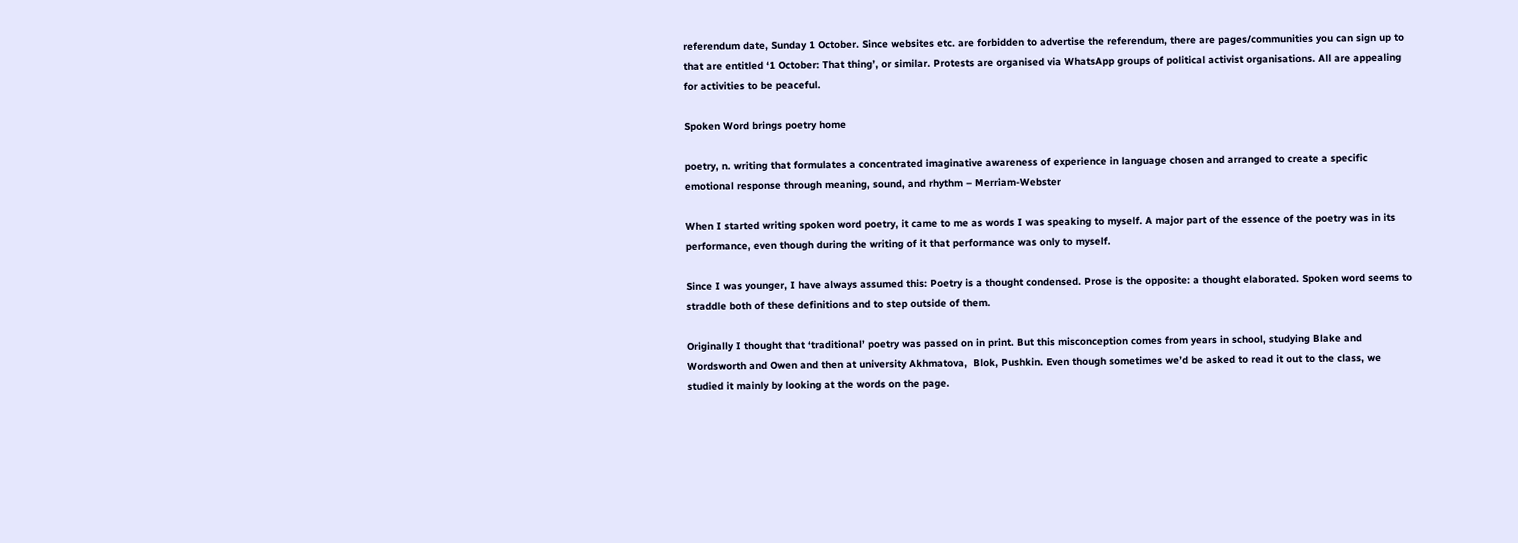referendum date, Sunday 1 October. Since websites etc. are forbidden to advertise the referendum, there are pages/communities you can sign up to that are entitled ‘1 October: That thing’, or similar. Protests are organised via WhatsApp groups of political activist organisations. All are appealing for activities to be peaceful.

Spoken Word brings poetry home

poetry, n. writing that formulates a concentrated imaginative awareness of experience in language chosen and arranged to create a specific emotional response through meaning, sound, and rhythm – Merriam-Webster

When I started writing spoken word poetry, it came to me as words I was speaking to myself. A major part of the essence of the poetry was in its performance, even though during the writing of it that performance was only to myself.

Since I was younger, I have always assumed this: Poetry is a thought condensed. Prose is the opposite: a thought elaborated. Spoken word seems to straddle both of these definitions and to step outside of them.

Originally I thought that ‘traditional’ poetry was passed on in print. But this misconception comes from years in school, studying Blake and Wordsworth and Owen and then at university Akhmatova,  Blok, Pushkin. Even though sometimes we’d be asked to read it out to the class, we studied it mainly by looking at the words on the page.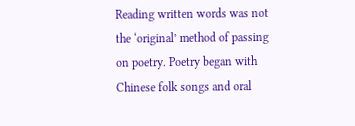Reading written words was not the ‘original’ method of passing on poetry. Poetry began with Chinese folk songs and oral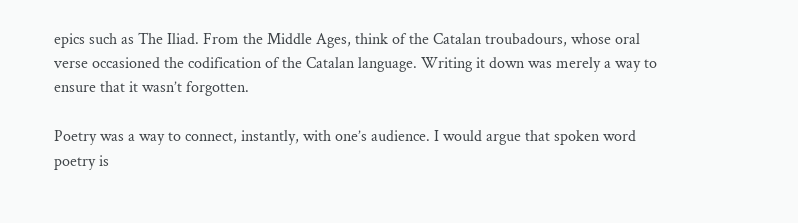epics such as The Iliad. From the Middle Ages, think of the Catalan troubadours, whose oral verse occasioned the codification of the Catalan language. Writing it down was merely a way to ensure that it wasn’t forgotten.

Poetry was a way to connect, instantly, with one’s audience. I would argue that spoken word poetry is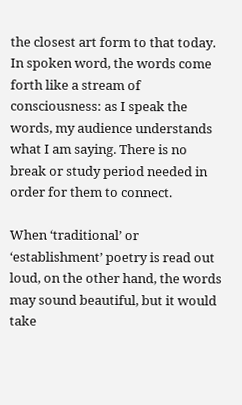the closest art form to that today. In spoken word, the words come forth like a stream of consciousness: as I speak the words, my audience understands what I am saying. There is no break or study period needed in order for them to connect.

When ‘traditional’ or ‘establishment’ poetry is read out loud, on the other hand, the words may sound beautiful, but it would take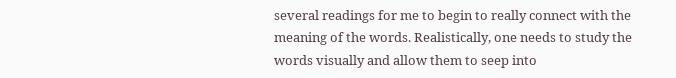several readings for me to begin to really connect with the meaning of the words. Realistically, one needs to study the words visually and allow them to seep into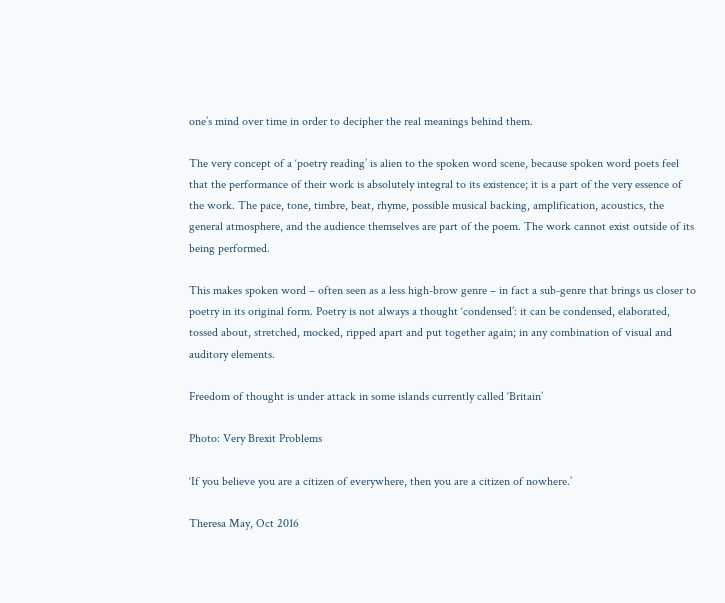one’s mind over time in order to decipher the real meanings behind them.

The very concept of a ‘poetry reading’ is alien to the spoken word scene, because spoken word poets feel that the performance of their work is absolutely integral to its existence; it is a part of the very essence of the work. The pace, tone, timbre, beat, rhyme, possible musical backing, amplification, acoustics, the general atmosphere, and the audience themselves are part of the poem. The work cannot exist outside of its being performed.

This makes spoken word – often seen as a less high-brow genre – in fact a sub-genre that brings us closer to poetry in its original form. Poetry is not always a thought ‘condensed’: it can be condensed, elaborated, tossed about, stretched, mocked, ripped apart and put together again; in any combination of visual and auditory elements.

Freedom of thought is under attack in some islands currently called ‘Britain’

Photo: Very Brexit Problems

‘If you believe you are a citizen of everywhere, then you are a citizen of nowhere.’

Theresa May, Oct 2016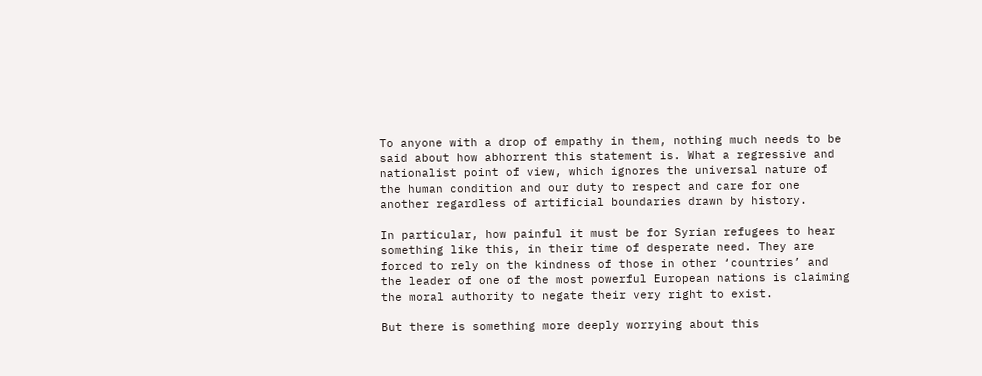To anyone with a drop of empathy in them, nothing much needs to be said about how abhorrent this statement is. What a regressive and nationalist point of view, which ignores the universal nature of the human condition and our duty to respect and care for one another regardless of artificial boundaries drawn by history.

In particular, how painful it must be for Syrian refugees to hear something like this, in their time of desperate need. They are forced to rely on the kindness of those in other ‘countries’ and the leader of one of the most powerful European nations is claiming the moral authority to negate their very right to exist.

But there is something more deeply worrying about this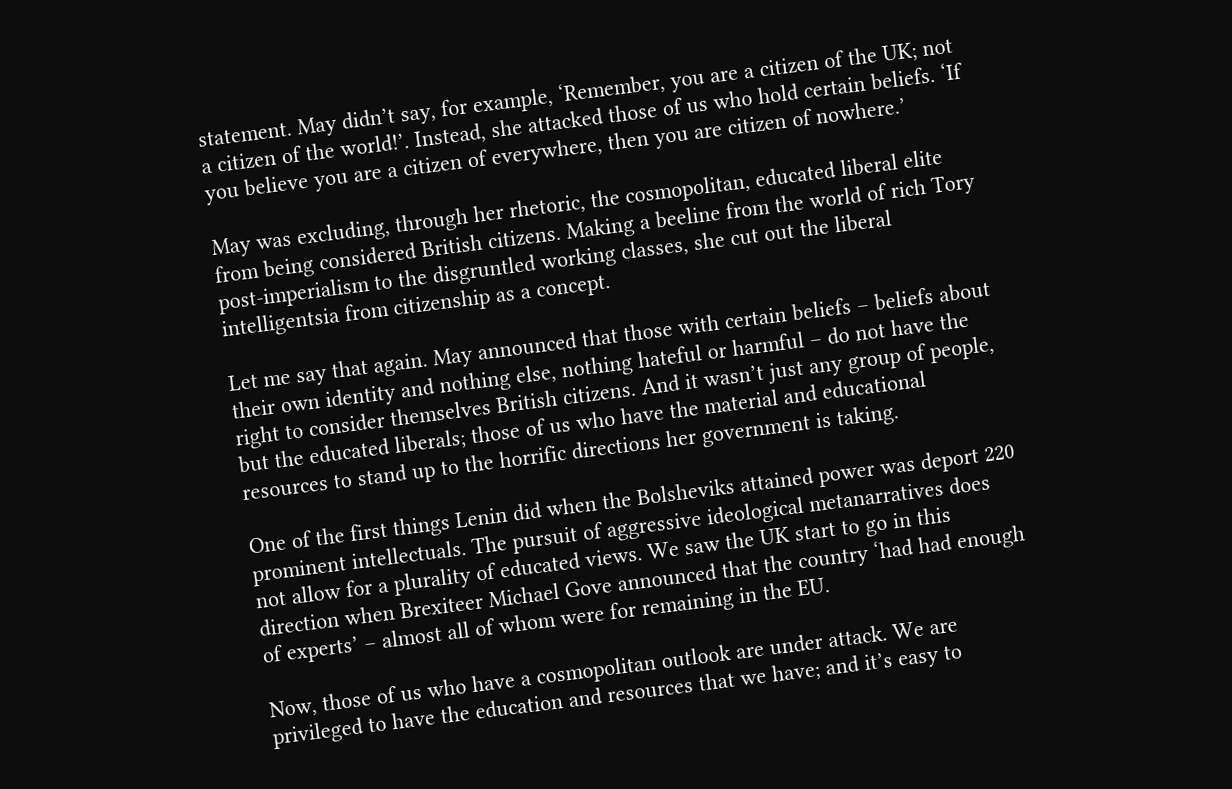statement. May didn’t say, for example, ‘Remember, you are a citizen of the UK; not a citizen of the world!’. Instead, she attacked those of us who hold certain beliefs. ‘If you believe you are a citizen of everywhere, then you are citizen of nowhere.’

May was excluding, through her rhetoric, the cosmopolitan, educated liberal elite from being considered British citizens. Making a beeline from the world of rich Tory post-imperialism to the disgruntled working classes, she cut out the liberal intelligentsia from citizenship as a concept.

Let me say that again. May announced that those with certain beliefs – beliefs about their own identity and nothing else, nothing hateful or harmful – do not have the right to consider themselves British citizens. And it wasn’t just any group of people, but the educated liberals; those of us who have the material and educational resources to stand up to the horrific directions her government is taking.

One of the first things Lenin did when the Bolsheviks attained power was deport 220 prominent intellectuals. The pursuit of aggressive ideological metanarratives does not allow for a plurality of educated views. We saw the UK start to go in this direction when Brexiteer Michael Gove announced that the country ‘had had enough of experts’ – almost all of whom were for remaining in the EU.

Now, those of us who have a cosmopolitan outlook are under attack. We are privileged to have the education and resources that we have; and it’s easy to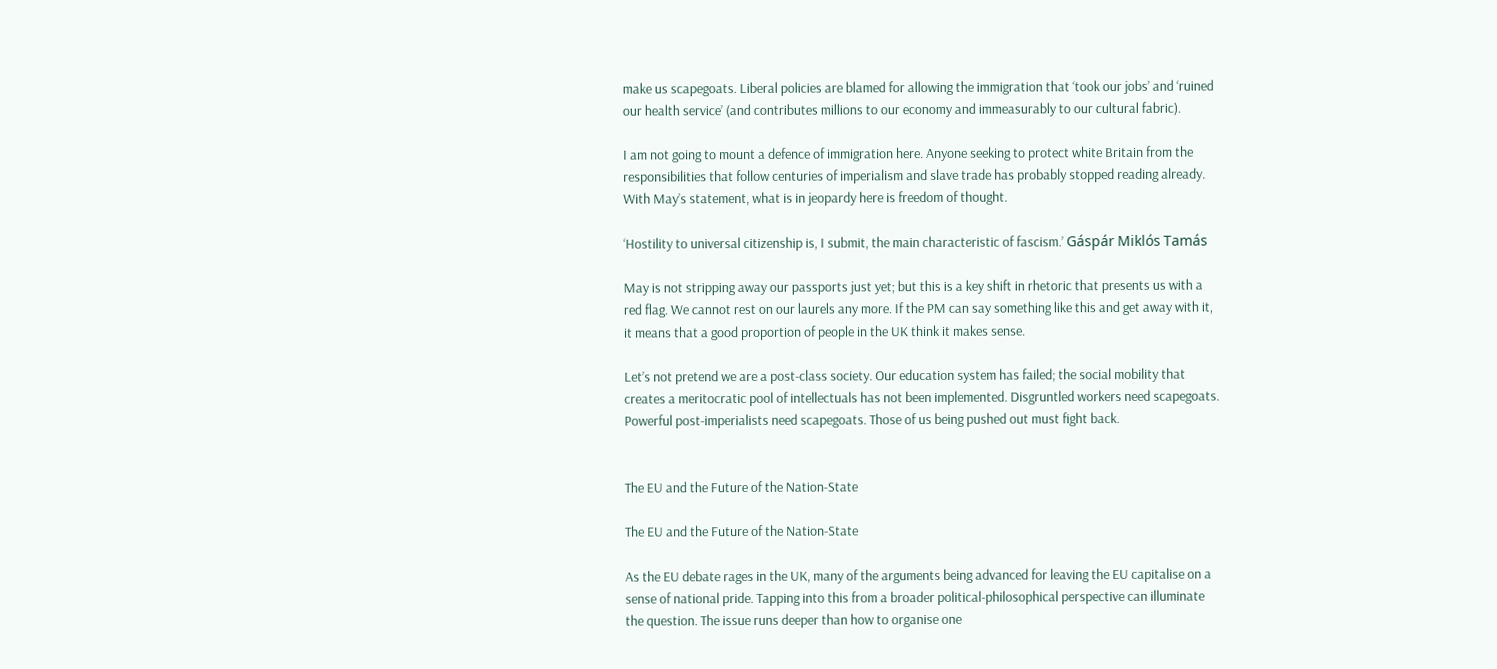make us scapegoats. Liberal policies are blamed for allowing the immigration that ‘took our jobs’ and ‘ruined our health service’ (and contributes millions to our economy and immeasurably to our cultural fabric).

I am not going to mount a defence of immigration here. Anyone seeking to protect white Britain from the responsibilities that follow centuries of imperialism and slave trade has probably stopped reading already. With May’s statement, what is in jeopardy here is freedom of thought.

‘Hostility to universal citizenship is, I submit, the main characteristic of fascism.’ Gáspár Miklós Tamás

May is not stripping away our passports just yet; but this is a key shift in rhetoric that presents us with a red flag. We cannot rest on our laurels any more. If the PM can say something like this and get away with it, it means that a good proportion of people in the UK think it makes sense.

Let’s not pretend we are a post-class society. Our education system has failed; the social mobility that creates a meritocratic pool of intellectuals has not been implemented. Disgruntled workers need scapegoats. Powerful post-imperialists need scapegoats. Those of us being pushed out must fight back.


The EU and the Future of the Nation-State

The EU and the Future of the Nation-State

As the EU debate rages in the UK, many of the arguments being advanced for leaving the EU capitalise on a sense of national pride. Tapping into this from a broader political-philosophical perspective can illuminate the question. The issue runs deeper than how to organise one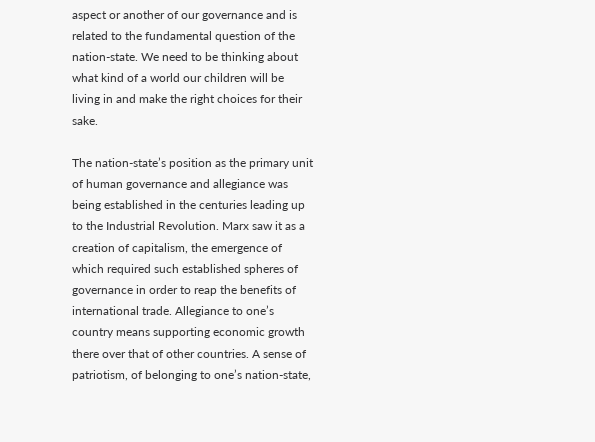aspect or another of our governance and is related to the fundamental question of the nation-state. We need to be thinking about what kind of a world our children will be living in and make the right choices for their sake.

The nation-state’s position as the primary unit of human governance and allegiance was being established in the centuries leading up to the Industrial Revolution. Marx saw it as a creation of capitalism, the emergence of which required such established spheres of governance in order to reap the benefits of international trade. Allegiance to one’s country means supporting economic growth there over that of other countries. A sense of patriotism, of belonging to one’s nation-state,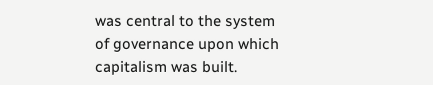was central to the system of governance upon which capitalism was built.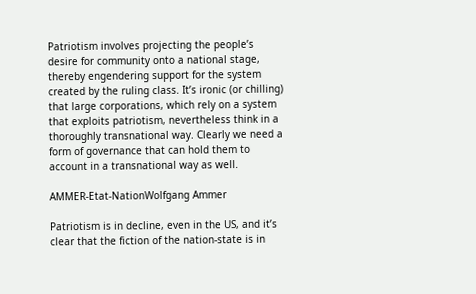Patriotism involves projecting the people’s desire for community onto a national stage, thereby engendering support for the system created by the ruling class. It’s ironic (or chilling) that large corporations, which rely on a system that exploits patriotism, nevertheless think in a thoroughly transnational way. Clearly we need a form of governance that can hold them to account in a transnational way as well.

AMMER-Etat-NationWolfgang Ammer

Patriotism is in decline, even in the US, and it’s clear that the fiction of the nation-state is in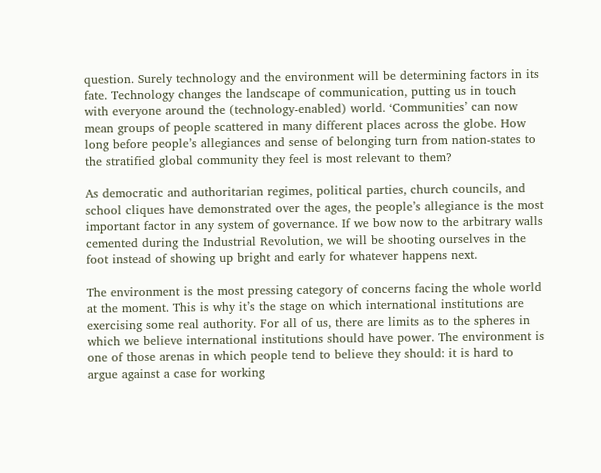question. Surely technology and the environment will be determining factors in its fate. Technology changes the landscape of communication, putting us in touch with everyone around the (technology-enabled) world. ‘Communities’ can now mean groups of people scattered in many different places across the globe. How long before people’s allegiances and sense of belonging turn from nation-states to the stratified global community they feel is most relevant to them?

As democratic and authoritarian regimes, political parties, church councils, and school cliques have demonstrated over the ages, the people’s allegiance is the most important factor in any system of governance. If we bow now to the arbitrary walls cemented during the Industrial Revolution, we will be shooting ourselves in the foot instead of showing up bright and early for whatever happens next.

The environment is the most pressing category of concerns facing the whole world at the moment. This is why it’s the stage on which international institutions are exercising some real authority. For all of us, there are limits as to the spheres in which we believe international institutions should have power. The environment is one of those arenas in which people tend to believe they should: it is hard to argue against a case for working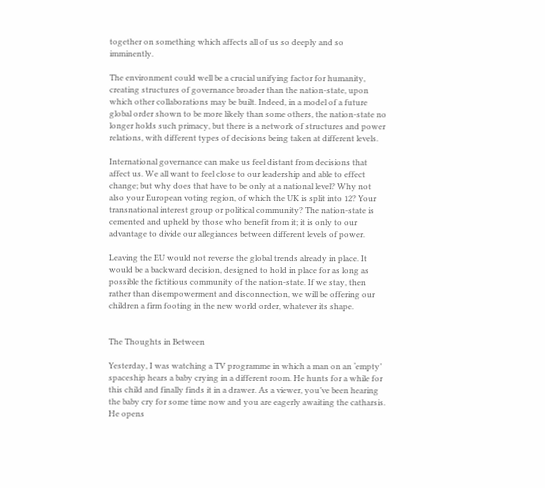together on something which affects all of us so deeply and so imminently.

The environment could well be a crucial unifying factor for humanity, creating structures of governance broader than the nation-state, upon which other collaborations may be built. Indeed, in a model of a future global order shown to be more likely than some others, the nation-state no longer holds such primacy, but there is a network of structures and power relations, with different types of decisions being taken at different levels.

International governance can make us feel distant from decisions that affect us. We all want to feel close to our leadership and able to effect change; but why does that have to be only at a national level? Why not also your European voting region, of which the UK is split into 12? Your transnational interest group or political community? The nation-state is  cemented and upheld by those who benefit from it; it is only to our advantage to divide our allegiances between different levels of power.

Leaving the EU would not reverse the global trends already in place. It would be a backward decision, designed to hold in place for as long as possible the fictitious community of the nation-state. If we stay, then rather than disempowerment and disconnection, we will be offering our children a firm footing in the new world order, whatever its shape.


The Thoughts in Between

Yesterday, I was watching a TV programme in which a man on an ‘empty’ spaceship hears a baby crying in a different room. He hunts for a while for this child and finally finds it in a drawer. As a viewer, you’ve been hearing the baby cry for some time now and you are eagerly awaiting the catharsis. He opens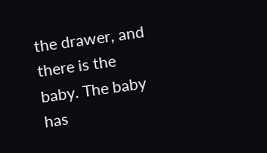the drawer, and there is the baby. The baby has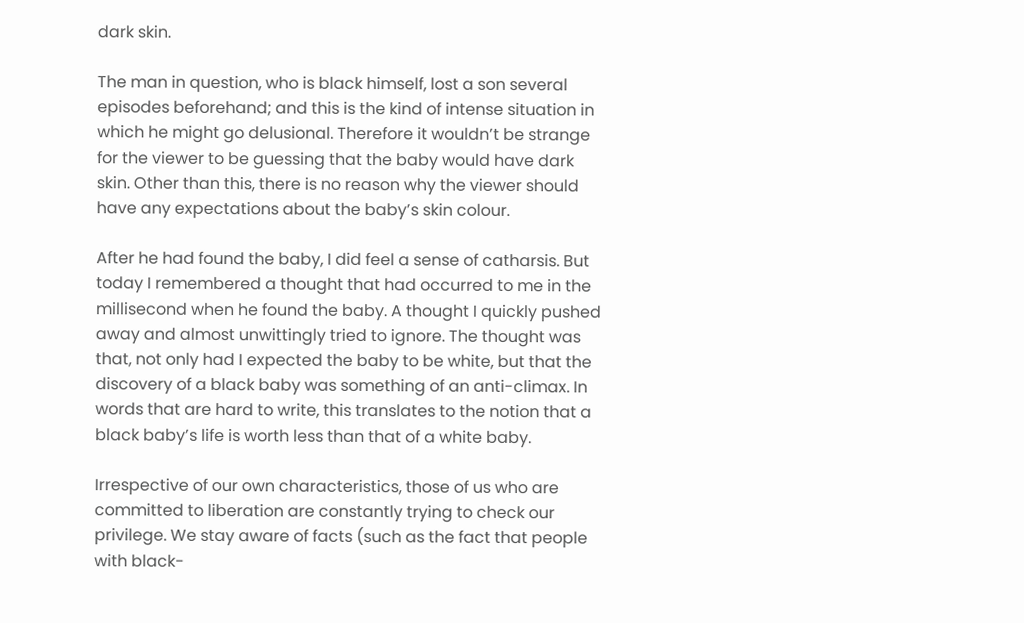dark skin.

The man in question, who is black himself, lost a son several episodes beforehand; and this is the kind of intense situation in which he might go delusional. Therefore it wouldn’t be strange for the viewer to be guessing that the baby would have dark skin. Other than this, there is no reason why the viewer should have any expectations about the baby’s skin colour.

After he had found the baby, I did feel a sense of catharsis. But today I remembered a thought that had occurred to me in the millisecond when he found the baby. A thought I quickly pushed away and almost unwittingly tried to ignore. The thought was that, not only had I expected the baby to be white, but that the discovery of a black baby was something of an anti-climax. In words that are hard to write, this translates to the notion that a black baby’s life is worth less than that of a white baby.

Irrespective of our own characteristics, those of us who are committed to liberation are constantly trying to check our privilege. We stay aware of facts (such as the fact that people with black-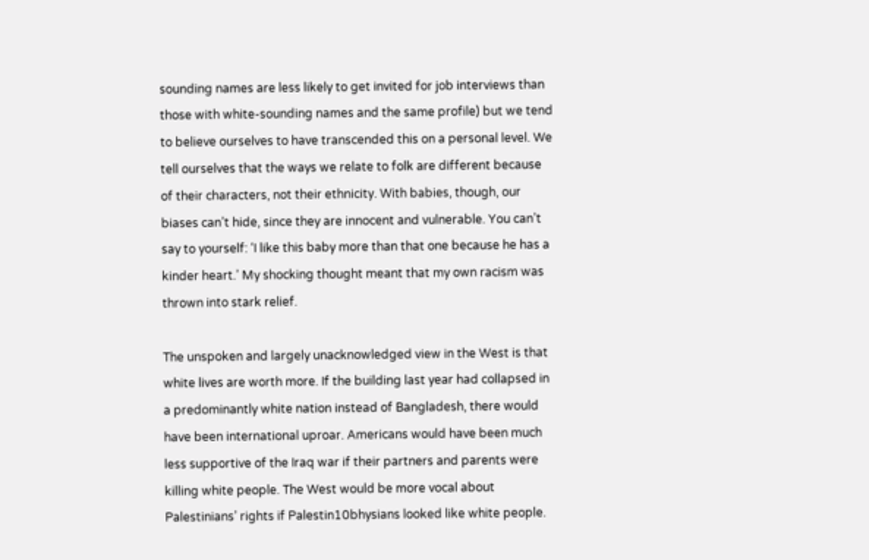sounding names are less likely to get invited for job interviews than those with white-sounding names and the same profile) but we tend to believe ourselves to have transcended this on a personal level. We tell ourselves that the ways we relate to folk are different because of their characters, not their ethnicity. With babies, though, our biases can’t hide, since they are innocent and vulnerable. You can’t say to yourself: ‘I like this baby more than that one because he has a kinder heart.’ My shocking thought meant that my own racism was thrown into stark relief.

The unspoken and largely unacknowledged view in the West is that white lives are worth more. If the building last year had collapsed in a predominantly white nation instead of Bangladesh, there would have been international uproar. Americans would have been much less supportive of the Iraq war if their partners and parents were killing white people. The West would be more vocal about Palestinians’ rights if Palestin10bhysians looked like white people.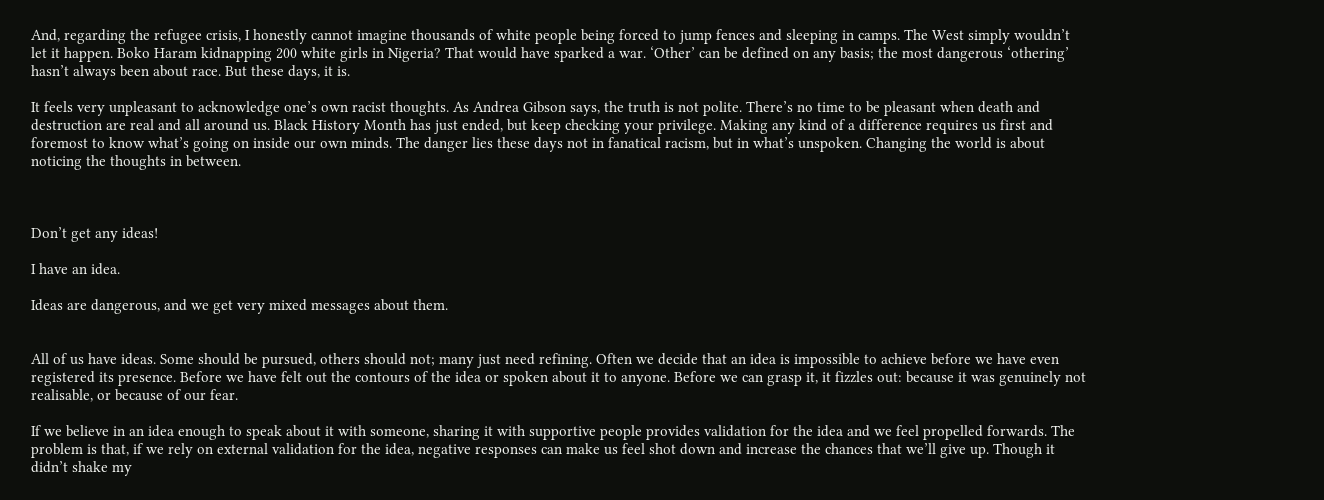And, regarding the refugee crisis, I honestly cannot imagine thousands of white people being forced to jump fences and sleeping in camps. The West simply wouldn’t let it happen. Boko Haram kidnapping 200 white girls in Nigeria? That would have sparked a war. ‘Other’ can be defined on any basis; the most dangerous ‘othering’ hasn’t always been about race. But these days, it is.

It feels very unpleasant to acknowledge one’s own racist thoughts. As Andrea Gibson says, the truth is not polite. There’s no time to be pleasant when death and destruction are real and all around us. Black History Month has just ended, but keep checking your privilege. Making any kind of a difference requires us first and foremost to know what’s going on inside our own minds. The danger lies these days not in fanatical racism, but in what’s unspoken. Changing the world is about noticing the thoughts in between.



Don’t get any ideas!

I have an idea.

Ideas are dangerous, and we get very mixed messages about them.


All of us have ideas. Some should be pursued, others should not; many just need refining. Often we decide that an idea is impossible to achieve before we have even registered its presence. Before we have felt out the contours of the idea or spoken about it to anyone. Before we can grasp it, it fizzles out: because it was genuinely not realisable, or because of our fear.

If we believe in an idea enough to speak about it with someone, sharing it with supportive people provides validation for the idea and we feel propelled forwards. The problem is that, if we rely on external validation for the idea, negative responses can make us feel shot down and increase the chances that we’ll give up. Though it didn’t shake my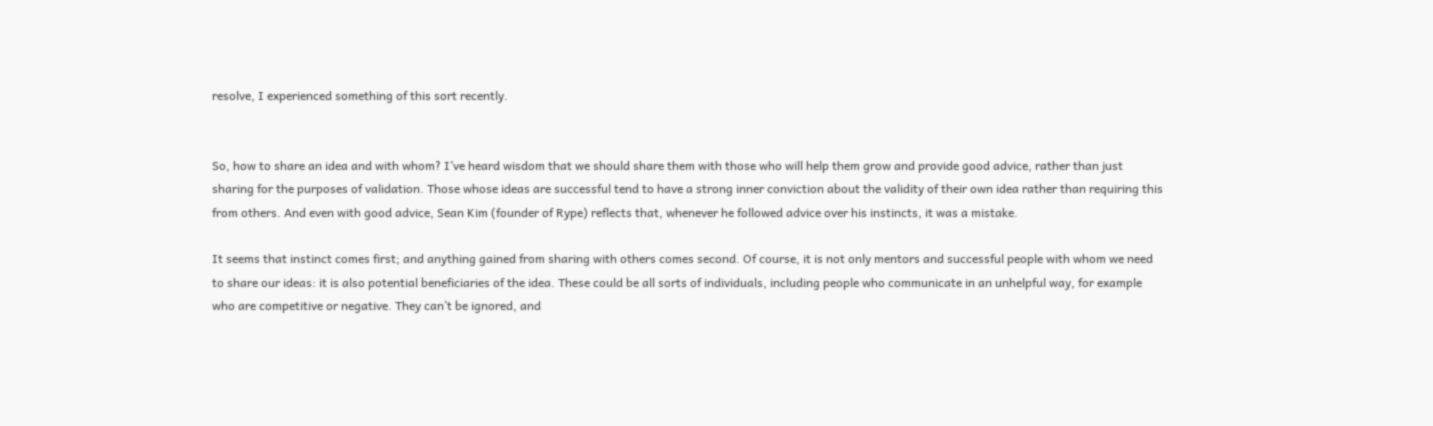resolve, I experienced something of this sort recently.


So, how to share an idea and with whom? I’ve heard wisdom that we should share them with those who will help them grow and provide good advice, rather than just sharing for the purposes of validation. Those whose ideas are successful tend to have a strong inner conviction about the validity of their own idea rather than requiring this from others. And even with good advice, Sean Kim (founder of Rype) reflects that, whenever he followed advice over his instincts, it was a mistake.

It seems that instinct comes first; and anything gained from sharing with others comes second. Of course, it is not only mentors and successful people with whom we need to share our ideas: it is also potential beneficiaries of the idea. These could be all sorts of individuals, including people who communicate in an unhelpful way, for example who are competitive or negative. They can’t be ignored, and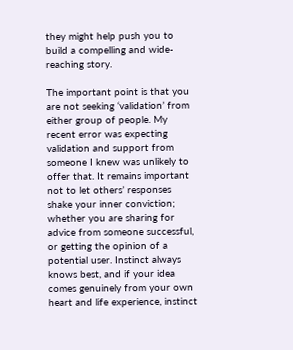they might help push you to build a compelling and wide-reaching story.

The important point is that you are not seeking ‘validation’ from either group of people. My recent error was expecting validation and support from someone I knew was unlikely to offer that. It remains important not to let others’ responses shake your inner conviction; whether you are sharing for advice from someone successful, or getting the opinion of a potential user. Instinct always knows best, and if your idea comes genuinely from your own heart and life experience, instinct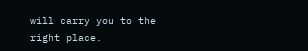will carry you to the right place.